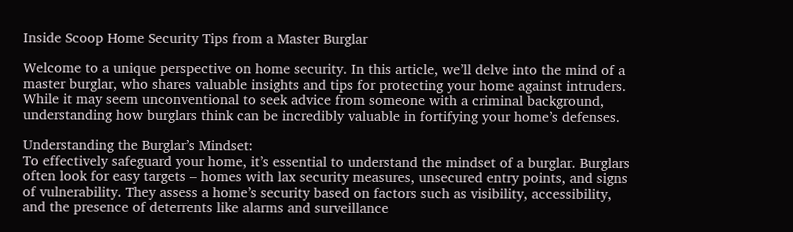Inside Scoop Home Security Tips from a Master Burglar

Welcome to a unique perspective on home security. In this article, we’ll delve into the mind of a master burglar, who shares valuable insights and tips for protecting your home against intruders. While it may seem unconventional to seek advice from someone with a criminal background, understanding how burglars think can be incredibly valuable in fortifying your home’s defenses.

Understanding the Burglar’s Mindset:
To effectively safeguard your home, it’s essential to understand the mindset of a burglar. Burglars often look for easy targets – homes with lax security measures, unsecured entry points, and signs of vulnerability. They assess a home’s security based on factors such as visibility, accessibility, and the presence of deterrents like alarms and surveillance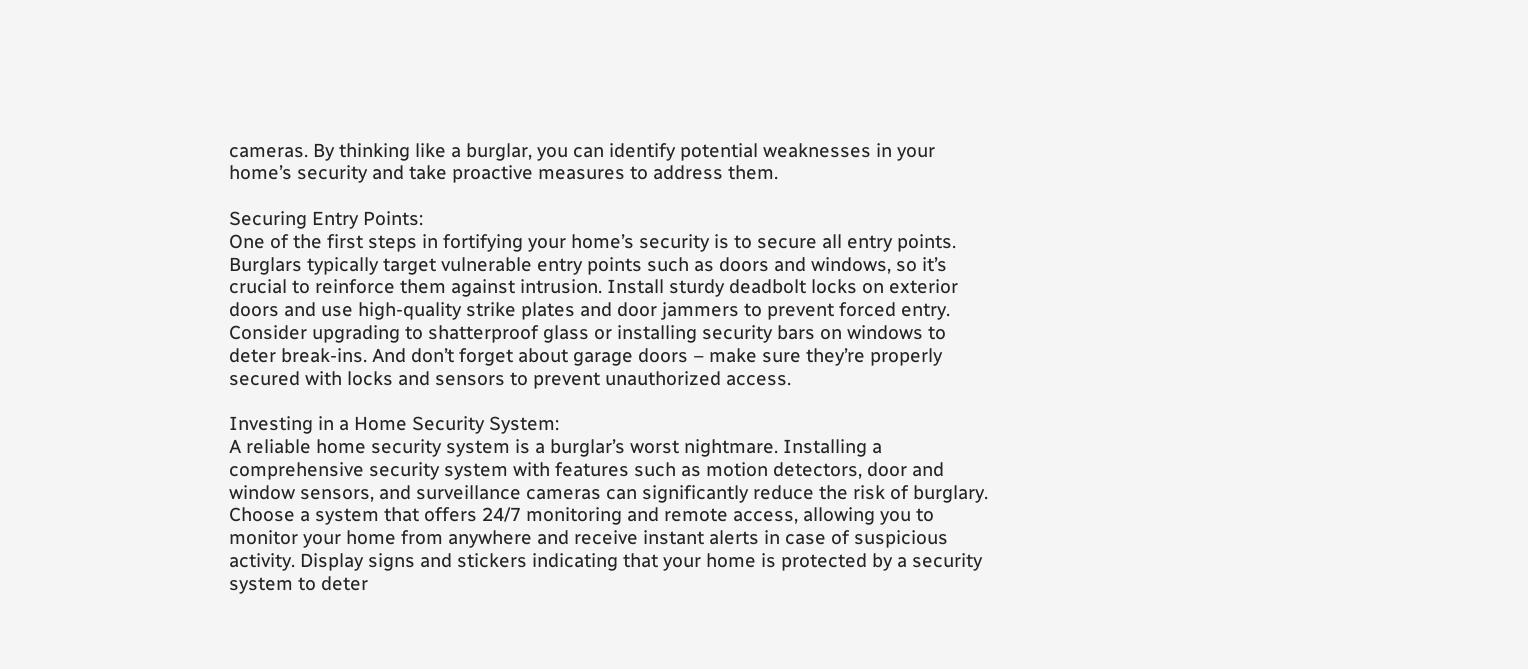cameras. By thinking like a burglar, you can identify potential weaknesses in your home’s security and take proactive measures to address them.

Securing Entry Points:
One of the first steps in fortifying your home’s security is to secure all entry points. Burglars typically target vulnerable entry points such as doors and windows, so it’s crucial to reinforce them against intrusion. Install sturdy deadbolt locks on exterior doors and use high-quality strike plates and door jammers to prevent forced entry. Consider upgrading to shatterproof glass or installing security bars on windows to deter break-ins. And don’t forget about garage doors – make sure they’re properly secured with locks and sensors to prevent unauthorized access.

Investing in a Home Security System:
A reliable home security system is a burglar’s worst nightmare. Installing a comprehensive security system with features such as motion detectors, door and window sensors, and surveillance cameras can significantly reduce the risk of burglary. Choose a system that offers 24/7 monitoring and remote access, allowing you to monitor your home from anywhere and receive instant alerts in case of suspicious activity. Display signs and stickers indicating that your home is protected by a security system to deter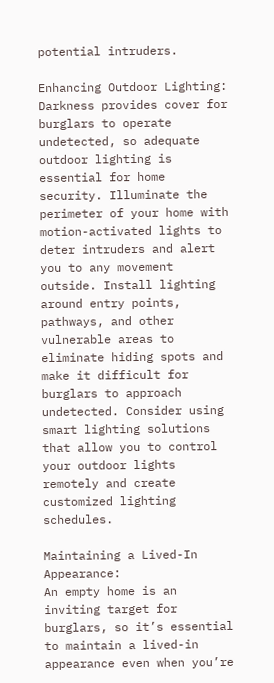potential intruders.

Enhancing Outdoor Lighting:
Darkness provides cover for burglars to operate undetected, so adequate outdoor lighting is essential for home security. Illuminate the perimeter of your home with motion-activated lights to deter intruders and alert you to any movement outside. Install lighting around entry points, pathways, and other vulnerable areas to eliminate hiding spots and make it difficult for burglars to approach undetected. Consider using smart lighting solutions that allow you to control your outdoor lights remotely and create customized lighting schedules.

Maintaining a Lived-In Appearance:
An empty home is an inviting target for burglars, so it’s essential to maintain a lived-in appearance even when you’re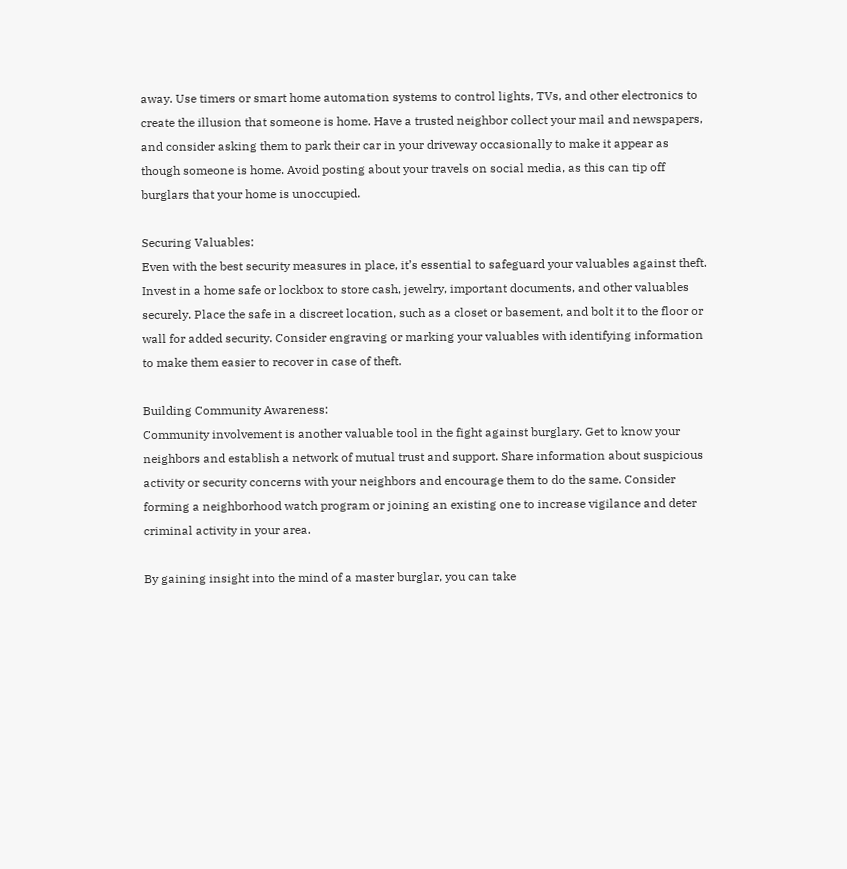away. Use timers or smart home automation systems to control lights, TVs, and other electronics to create the illusion that someone is home. Have a trusted neighbor collect your mail and newspapers, and consider asking them to park their car in your driveway occasionally to make it appear as though someone is home. Avoid posting about your travels on social media, as this can tip off burglars that your home is unoccupied.

Securing Valuables:
Even with the best security measures in place, it’s essential to safeguard your valuables against theft. Invest in a home safe or lockbox to store cash, jewelry, important documents, and other valuables securely. Place the safe in a discreet location, such as a closet or basement, and bolt it to the floor or wall for added security. Consider engraving or marking your valuables with identifying information to make them easier to recover in case of theft.

Building Community Awareness:
Community involvement is another valuable tool in the fight against burglary. Get to know your neighbors and establish a network of mutual trust and support. Share information about suspicious activity or security concerns with your neighbors and encourage them to do the same. Consider forming a neighborhood watch program or joining an existing one to increase vigilance and deter criminal activity in your area.

By gaining insight into the mind of a master burglar, you can take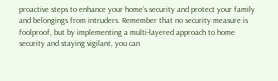proactive steps to enhance your home’s security and protect your family and belongings from intruders. Remember that no security measure is foolproof, but by implementing a multi-layered approach to home security and staying vigilant, you can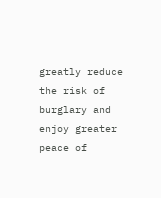greatly reduce the risk of burglary and enjoy greater peace of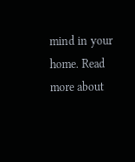mind in your home. Read more about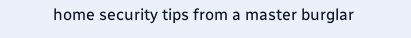home security tips from a master burglar